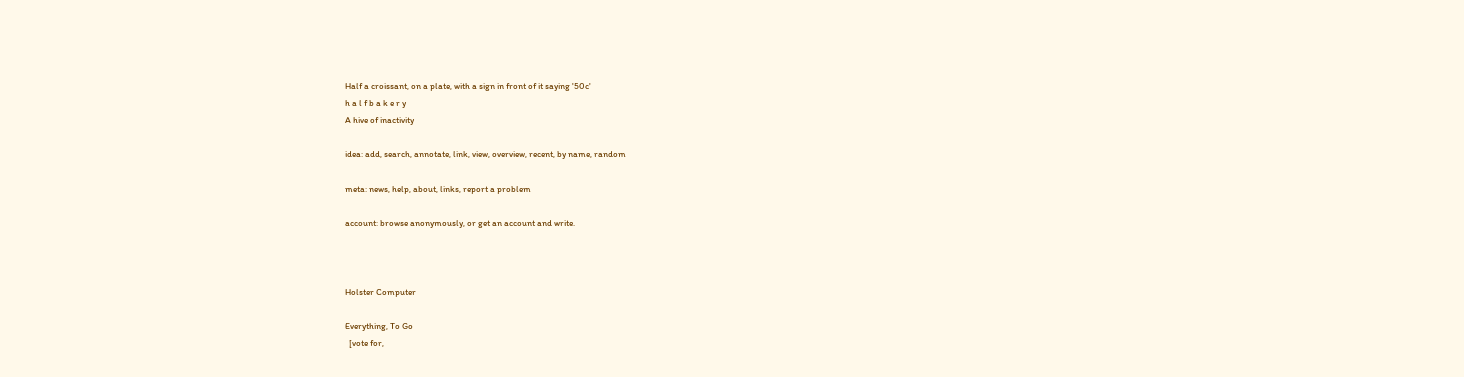Half a croissant, on a plate, with a sign in front of it saying '50c'
h a l f b a k e r y
A hive of inactivity

idea: add, search, annotate, link, view, overview, recent, by name, random

meta: news, help, about, links, report a problem

account: browse anonymously, or get an account and write.



Holster Computer

Everything, To Go
  [vote for,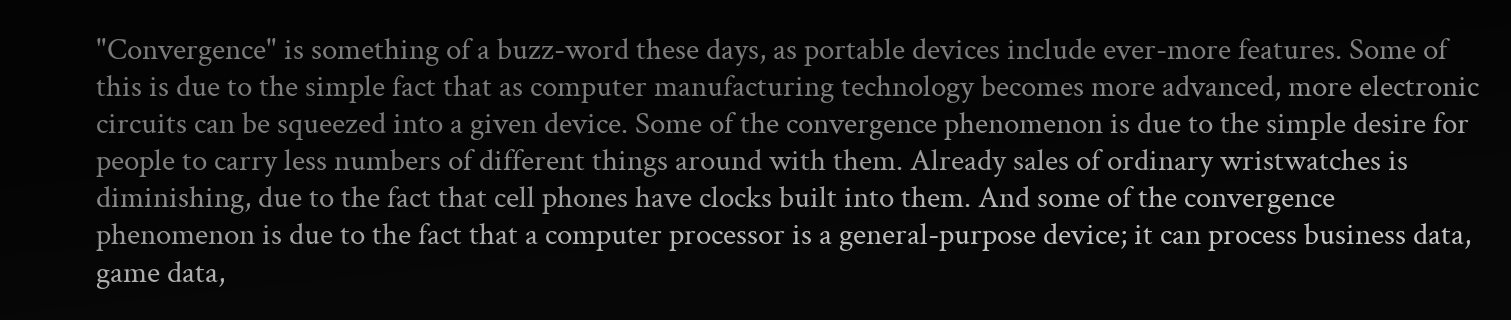"Convergence" is something of a buzz-word these days, as portable devices include ever-more features. Some of this is due to the simple fact that as computer manufacturing technology becomes more advanced, more electronic circuits can be squeezed into a given device. Some of the convergence phenomenon is due to the simple desire for people to carry less numbers of different things around with them. Already sales of ordinary wristwatches is diminishing, due to the fact that cell phones have clocks built into them. And some of the convergence phenomenon is due to the fact that a computer processor is a general-purpose device; it can process business data, game data,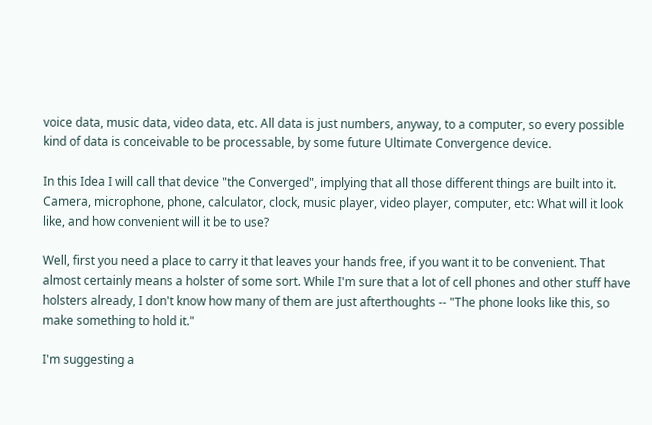voice data, music data, video data, etc. All data is just numbers, anyway, to a computer, so every possible kind of data is conceivable to be processable, by some future Ultimate Convergence device.

In this Idea I will call that device "the Converged", implying that all those different things are built into it. Camera, microphone, phone, calculator, clock, music player, video player, computer, etc: What will it look like, and how convenient will it be to use?

Well, first you need a place to carry it that leaves your hands free, if you want it to be convenient. That almost certainly means a holster of some sort. While I'm sure that a lot of cell phones and other stuff have holsters already, I don't know how many of them are just afterthoughts -- "The phone looks like this, so make something to hold it."

I'm suggesting a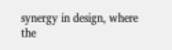synergy in design, where the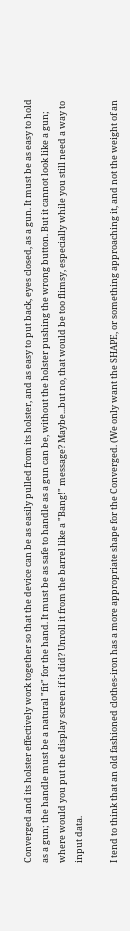Converged and its holster effectively work together so that the device can be as easily pulled from its holster, and as easy to put back, eyes closed, as a gun. It must be as easy to hold as a gun; the handle must be a natural "fit" for the hand. It must be as safe to handle as a gun can be, without the holster pushing the wrong button. But it cannot look like a gun; where would you put the display screen if it did? Unroll it from the barrel like a "Bang!" message? Maybe...but no, that would be too flimsy, especially while you still need a way to input data.

I tend to think that an old fashioned clothes-iron has a more appropriate shape for the Converged. (We only want the SHAPE, or something approaching it, and not the weight of an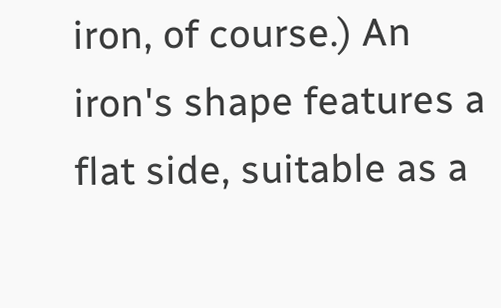iron, of course.) An iron's shape features a flat side, suitable as a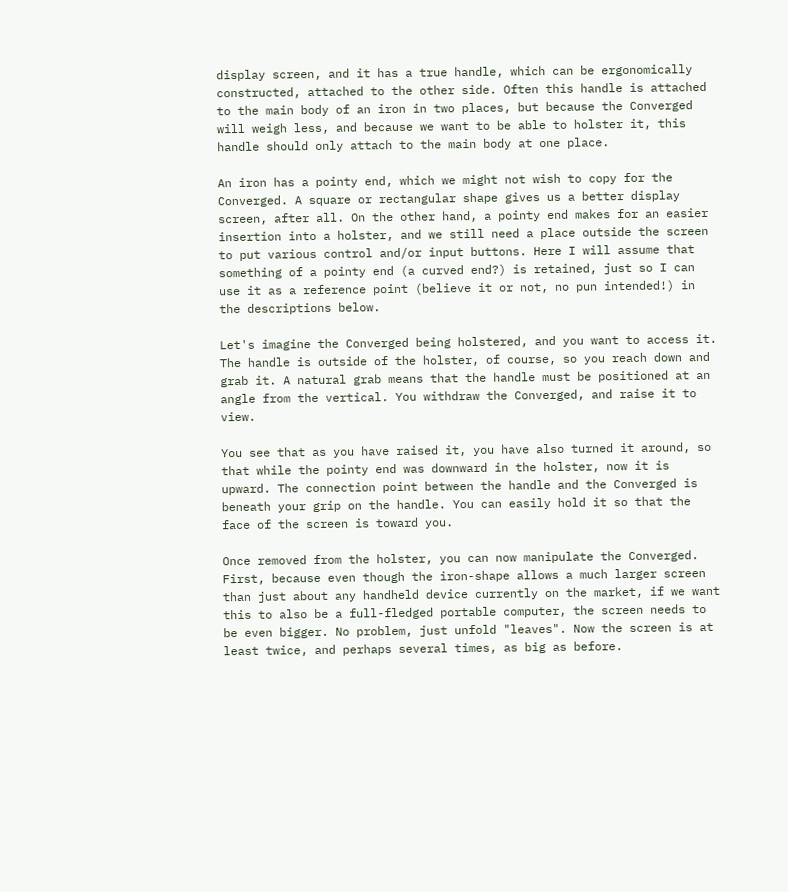display screen, and it has a true handle, which can be ergonomically constructed, attached to the other side. Often this handle is attached to the main body of an iron in two places, but because the Converged will weigh less, and because we want to be able to holster it, this handle should only attach to the main body at one place.

An iron has a pointy end, which we might not wish to copy for the Converged. A square or rectangular shape gives us a better display screen, after all. On the other hand, a pointy end makes for an easier insertion into a holster, and we still need a place outside the screen to put various control and/or input buttons. Here I will assume that something of a pointy end (a curved end?) is retained, just so I can use it as a reference point (believe it or not, no pun intended!) in the descriptions below.

Let's imagine the Converged being holstered, and you want to access it. The handle is outside of the holster, of course, so you reach down and grab it. A natural grab means that the handle must be positioned at an angle from the vertical. You withdraw the Converged, and raise it to view.

You see that as you have raised it, you have also turned it around, so that while the pointy end was downward in the holster, now it is upward. The connection point between the handle and the Converged is beneath your grip on the handle. You can easily hold it so that the face of the screen is toward you.

Once removed from the holster, you can now manipulate the Converged. First, because even though the iron-shape allows a much larger screen than just about any handheld device currently on the market, if we want this to also be a full-fledged portable computer, the screen needs to be even bigger. No problem, just unfold "leaves". Now the screen is at least twice, and perhaps several times, as big as before.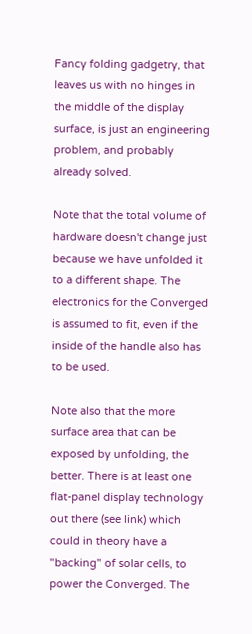Fancy folding gadgetry, that leaves us with no hinges in the middle of the display surface, is just an engineering problem, and probably already solved.

Note that the total volume of hardware doesn't change just because we have unfolded it to a different shape. The electronics for the Converged is assumed to fit, even if the inside of the handle also has to be used.

Note also that the more surface area that can be exposed by unfolding, the better. There is at least one flat-panel display technology out there (see link) which could in theory have a "backing" of solar cells, to power the Converged. The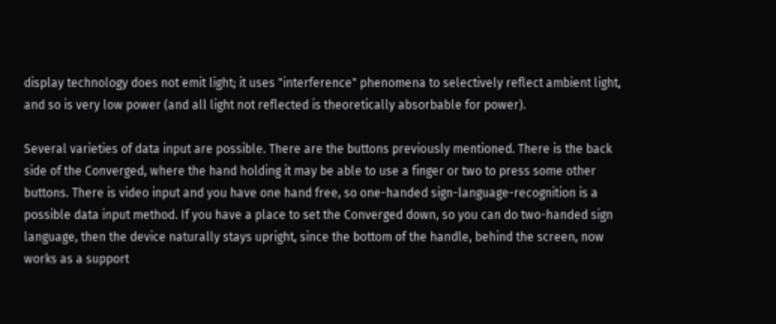display technology does not emit light; it uses "interference" phenomena to selectively reflect ambient light, and so is very low power (and all light not reflected is theoretically absorbable for power).

Several varieties of data input are possible. There are the buttons previously mentioned. There is the back side of the Converged, where the hand holding it may be able to use a finger or two to press some other buttons. There is video input and you have one hand free, so one-handed sign-language-recognition is a possible data input method. If you have a place to set the Converged down, so you can do two-handed sign language, then the device naturally stays upright, since the bottom of the handle, behind the screen, now works as a support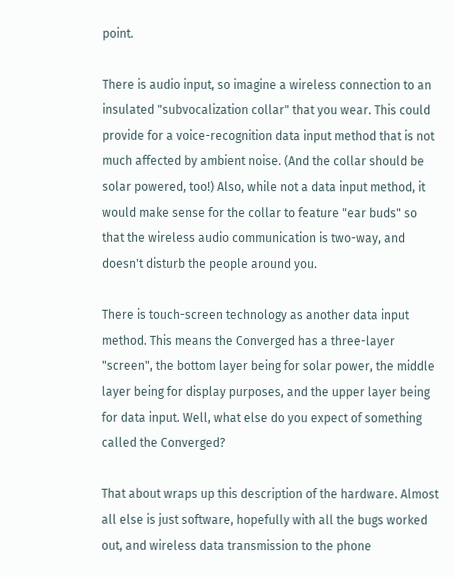point.

There is audio input, so imagine a wireless connection to an insulated "subvocalization collar" that you wear. This could provide for a voice-recognition data input method that is not much affected by ambient noise. (And the collar should be solar powered, too!) Also, while not a data input method, it would make sense for the collar to feature "ear buds" so that the wireless audio communication is two-way, and doesn't disturb the people around you.

There is touch-screen technology as another data input method. This means the Converged has a three-layer "screen", the bottom layer being for solar power, the middle layer being for display purposes, and the upper layer being for data input. Well, what else do you expect of something called the Converged?

That about wraps up this description of the hardware. Almost all else is just software, hopefully with all the bugs worked out, and wireless data transmission to the phone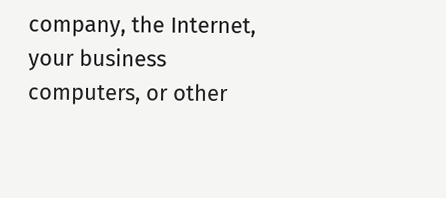company, the Internet, your business computers, or other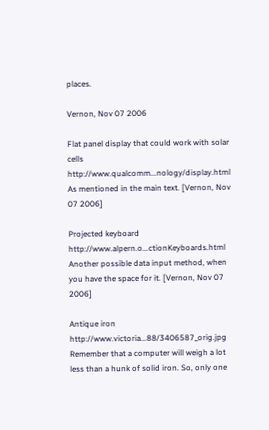places.

Vernon, Nov 07 2006

Flat panel display that could work with solar cells http://www.qualcomm...nology/display.html
As mentioned in the main text. [Vernon, Nov 07 2006]

Projected keyboard http://www.alpern.o...ctionKeyboards.html
Another possible data input method, when you have the space for it. [Vernon, Nov 07 2006]

Antique iron http://www.victoria...88/3406587_orig.jpg
Remember that a computer will weigh a lot less than a hunk of solid iron. So, only one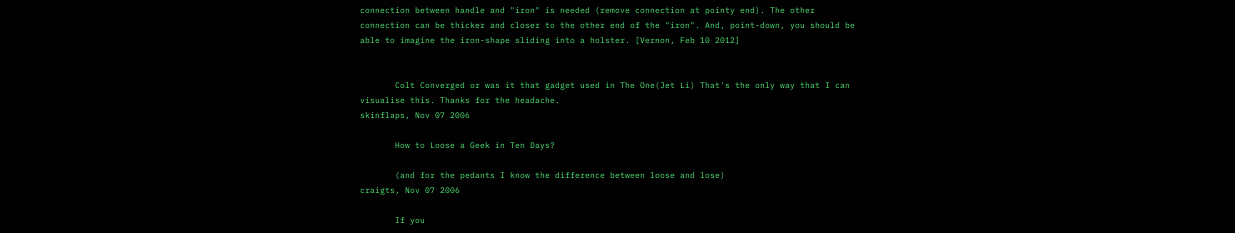connection between handle and "iron" is needed (remove connection at pointy end). The other connection can be thicker and closer to the other end of the "iron". And, point-down, you should be able to imagine the iron-shape sliding into a holster. [Vernon, Feb 10 2012]


       Colt Converged or was it that gadget used in The One(Jet Li) That's the only way that I can visualise this. Thanks for the headache.
skinflaps, Nov 07 2006

       How to Loose a Geek in Ten Days?

       (and for the pedants I know the difference between loose and lose)
craigts, Nov 07 2006

       If you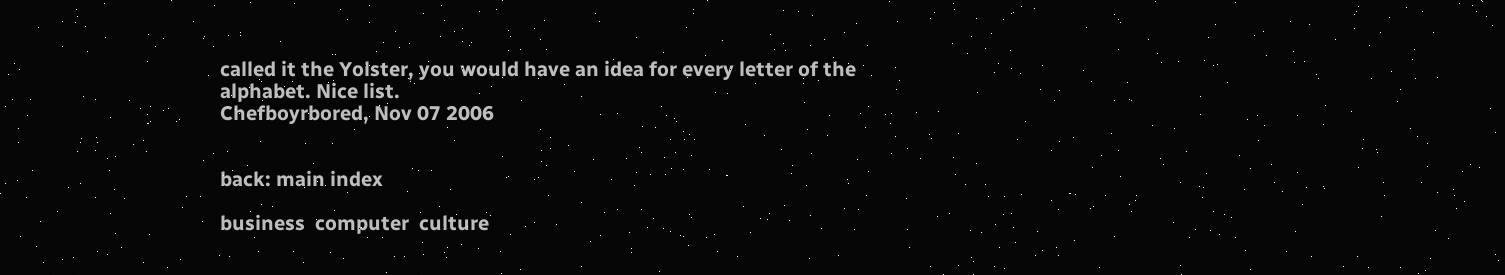called it the Yolster, you would have an idea for every letter of the alphabet. Nice list.
Chefboyrbored, Nov 07 2006


back: main index

business  computer  culture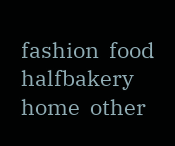fashion  food  halfbakery  home  other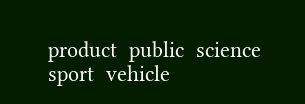product  public  science  sport  vehicle